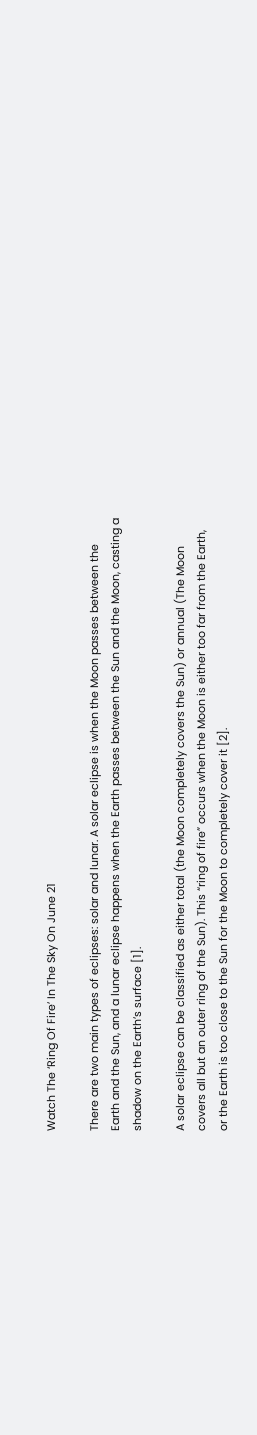Watch The ‘Ring Of Fire’ In The Sky On June 21

There are two main types of eclipses: solar and lunar. A solar eclipse is when the Moon passes between the Earth and the Sun, and a lunar eclipse happens when the Earth passes between the Sun and the Moon, casting a shadow on the Earth’s surface [1].

A solar eclipse can be classified as either total (the Moon completely covers the Sun) or annual (The Moon covers all but an outer ring of the Sun). This “ring of fire” occurs when the Moon is either too far from the Earth, or the Earth is too close to the Sun for the Moon to completely cover it [2].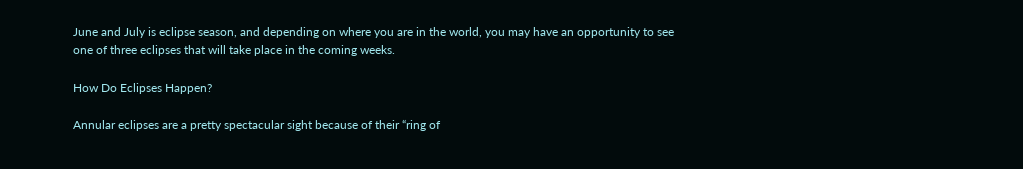June and July is eclipse season, and depending on where you are in the world, you may have an opportunity to see one of three eclipses that will take place in the coming weeks.

How Do Eclipses Happen?

Annular eclipses are a pretty spectacular sight because of their “ring of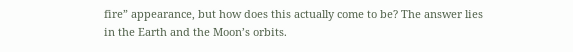fire” appearance, but how does this actually come to be? The answer lies in the Earth and the Moon’s orbits.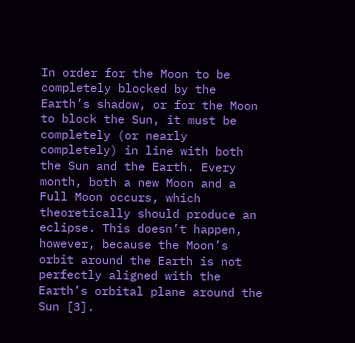In order for the Moon to be completely blocked by the Earth’s shadow, or for the Moon to block the Sun, it must be completely (or nearly completely) in line with both the Sun and the Earth. Every month, both a new Moon and a Full Moon occurs, which theoretically should produce an eclipse. This doesn’t happen, however, because the Moon’s orbit around the Earth is not perfectly aligned with the Earth’s orbital plane around the Sun [3].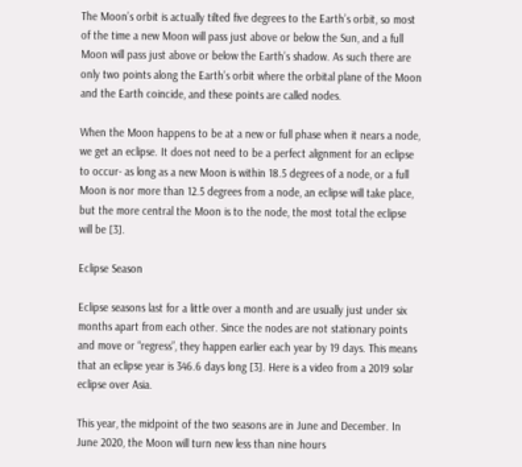The Moon’s orbit is actually tilted five degrees to the Earth’s orbit, so most of the time a new Moon will pass just above or below the Sun, and a full Moon will pass just above or below the Earth’s shadow. As such there are only two points along the Earth’s orbit where the orbital plane of the Moon and the Earth coincide, and these points are called nodes.

When the Moon happens to be at a new or full phase when it nears a node, we get an eclipse. It does not need to be a perfect alignment for an eclipse to occur- as long as a new Moon is within 18.5 degrees of a node, or a full Moon is nor more than 12.5 degrees from a node, an eclipse will take place, but the more central the Moon is to the node, the most total the eclipse will be [3].

Eclipse Season

Eclipse seasons last for a little over a month and are usually just under six months apart from each other. Since the nodes are not stationary points and move or “regress”, they happen earlier each year by 19 days. This means that an eclipse year is 346.6 days long [3]. Here is a video from a 2019 solar eclipse over Asia.

This year, the midpoint of the two seasons are in June and December. In June 2020, the Moon will turn new less than nine hours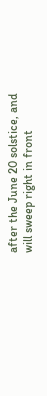after the June 20 solstice, and will sweep right in front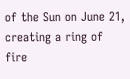of the Sun on June 21, creating a ring of fire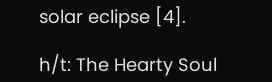solar eclipse [4].

h/t: The Hearty Soul